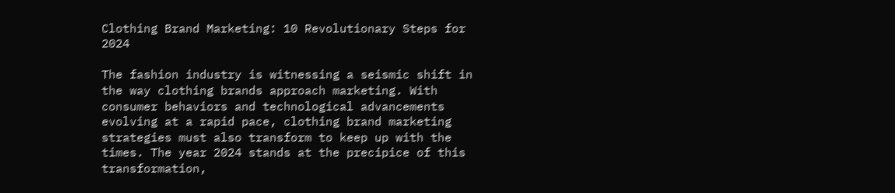Clothing Brand Marketing: 10 Revolutionary Steps for 2024

The fashion industry is witnessing a seismic shift in the way clothing brands approach marketing. With consumer behaviors and technological advancements evolving at a rapid pace, clothing brand marketing strategies must also transform to keep up with the times. The year 2024 stands at the precipice of this transformation,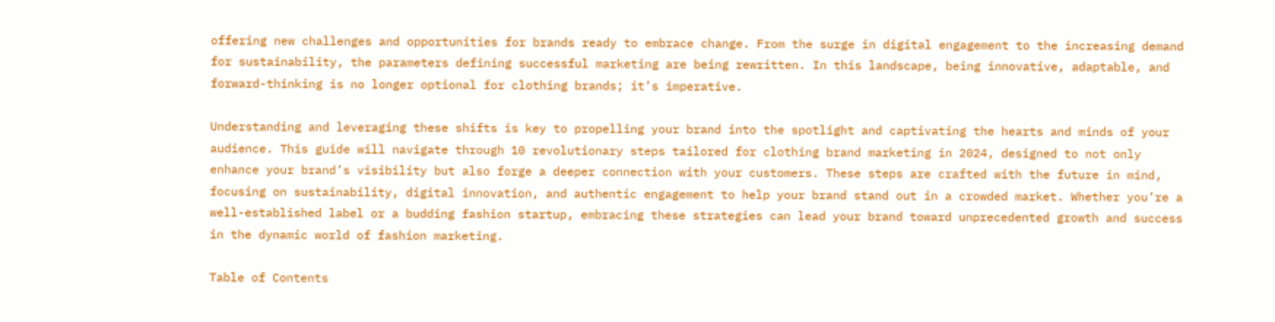offering new challenges and opportunities for brands ready to embrace change. From the surge in digital engagement to the increasing demand for sustainability, the parameters defining successful marketing are being rewritten. In this landscape, being innovative, adaptable, and forward-thinking is no longer optional for clothing brands; it’s imperative.

Understanding and leveraging these shifts is key to propelling your brand into the spotlight and captivating the hearts and minds of your audience. This guide will navigate through 10 revolutionary steps tailored for clothing brand marketing in 2024, designed to not only enhance your brand’s visibility but also forge a deeper connection with your customers. These steps are crafted with the future in mind, focusing on sustainability, digital innovation, and authentic engagement to help your brand stand out in a crowded market. Whether you’re a well-established label or a budding fashion startup, embracing these strategies can lead your brand toward unprecedented growth and success in the dynamic world of fashion marketing.

Table of Contents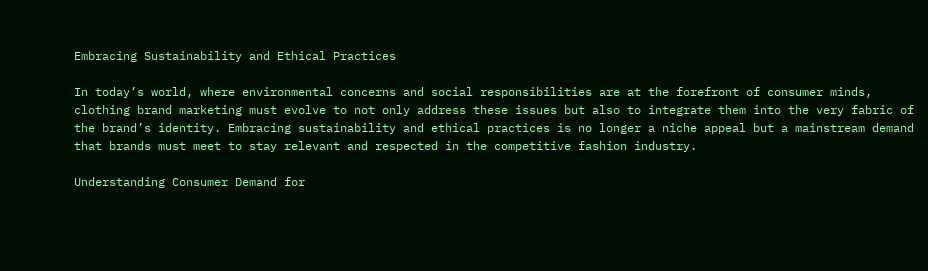Embracing Sustainability and Ethical Practices

In today’s world, where environmental concerns and social responsibilities are at the forefront of consumer minds, clothing brand marketing must evolve to not only address these issues but also to integrate them into the very fabric of the brand’s identity. Embracing sustainability and ethical practices is no longer a niche appeal but a mainstream demand that brands must meet to stay relevant and respected in the competitive fashion industry.

Understanding Consumer Demand for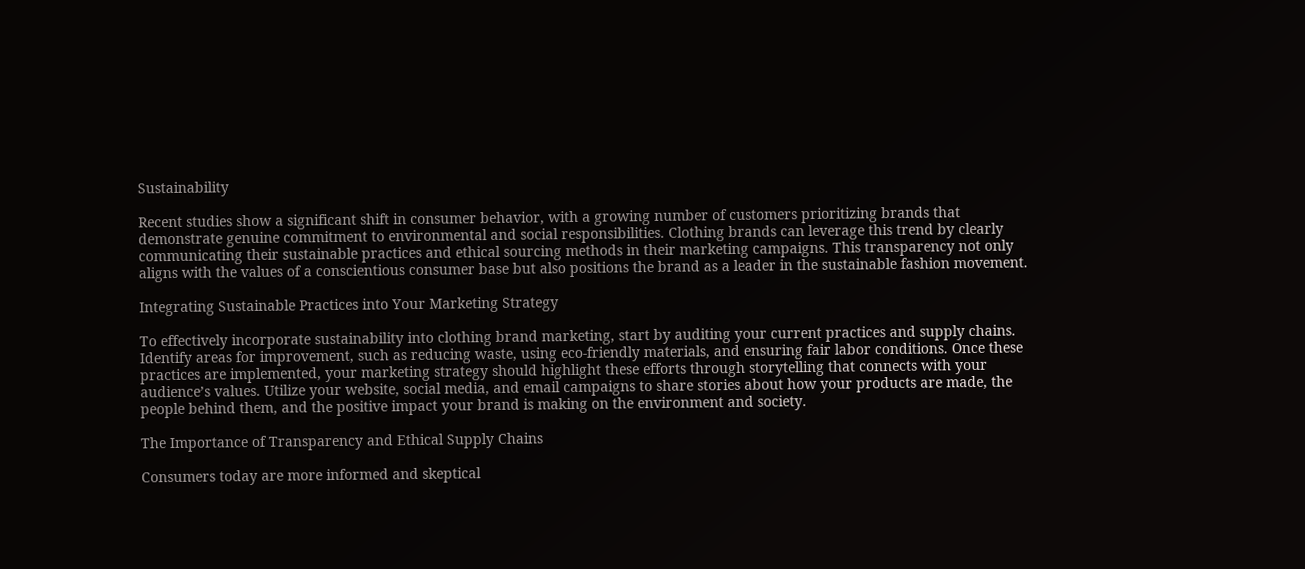Sustainability

Recent studies show a significant shift in consumer behavior, with a growing number of customers prioritizing brands that demonstrate genuine commitment to environmental and social responsibilities. Clothing brands can leverage this trend by clearly communicating their sustainable practices and ethical sourcing methods in their marketing campaigns. This transparency not only aligns with the values of a conscientious consumer base but also positions the brand as a leader in the sustainable fashion movement.

Integrating Sustainable Practices into Your Marketing Strategy

To effectively incorporate sustainability into clothing brand marketing, start by auditing your current practices and supply chains. Identify areas for improvement, such as reducing waste, using eco-friendly materials, and ensuring fair labor conditions. Once these practices are implemented, your marketing strategy should highlight these efforts through storytelling that connects with your audience’s values. Utilize your website, social media, and email campaigns to share stories about how your products are made, the people behind them, and the positive impact your brand is making on the environment and society.

The Importance of Transparency and Ethical Supply Chains

Consumers today are more informed and skeptical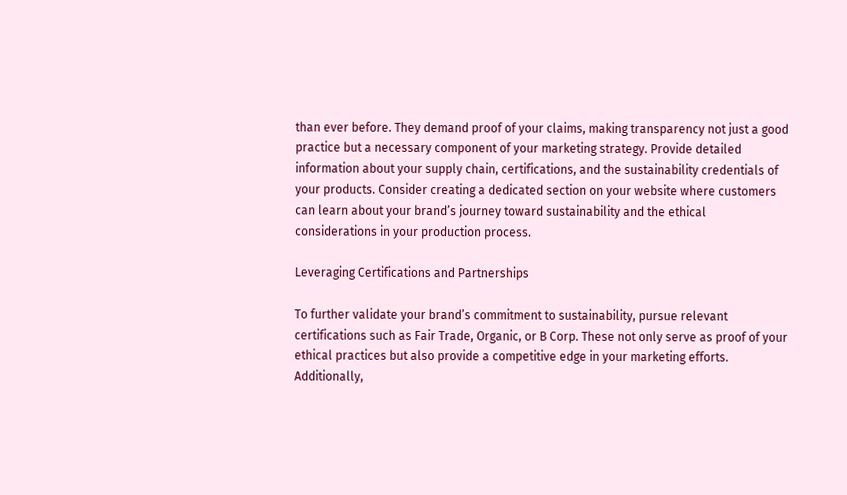than ever before. They demand proof of your claims, making transparency not just a good practice but a necessary component of your marketing strategy. Provide detailed information about your supply chain, certifications, and the sustainability credentials of your products. Consider creating a dedicated section on your website where customers can learn about your brand’s journey toward sustainability and the ethical considerations in your production process.

Leveraging Certifications and Partnerships

To further validate your brand’s commitment to sustainability, pursue relevant certifications such as Fair Trade, Organic, or B Corp. These not only serve as proof of your ethical practices but also provide a competitive edge in your marketing efforts. Additionally,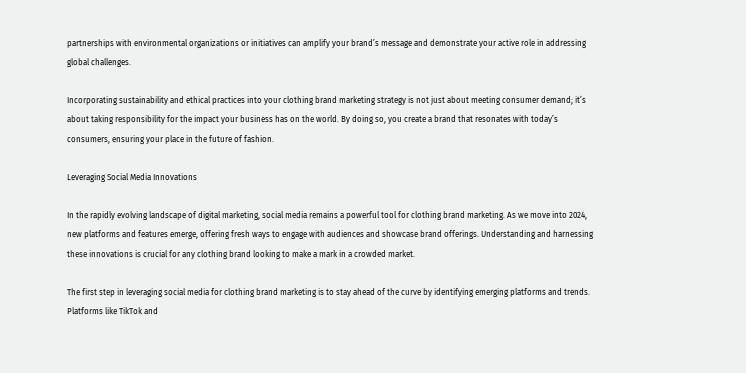partnerships with environmental organizations or initiatives can amplify your brand’s message and demonstrate your active role in addressing global challenges.

Incorporating sustainability and ethical practices into your clothing brand marketing strategy is not just about meeting consumer demand; it’s about taking responsibility for the impact your business has on the world. By doing so, you create a brand that resonates with today’s consumers, ensuring your place in the future of fashion.

Leveraging Social Media Innovations

In the rapidly evolving landscape of digital marketing, social media remains a powerful tool for clothing brand marketing. As we move into 2024, new platforms and features emerge, offering fresh ways to engage with audiences and showcase brand offerings. Understanding and harnessing these innovations is crucial for any clothing brand looking to make a mark in a crowded market.

The first step in leveraging social media for clothing brand marketing is to stay ahead of the curve by identifying emerging platforms and trends. Platforms like TikTok and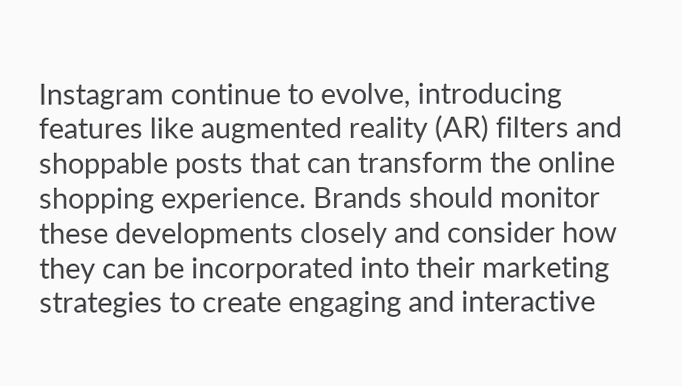Instagram continue to evolve, introducing features like augmented reality (AR) filters and shoppable posts that can transform the online shopping experience. Brands should monitor these developments closely and consider how they can be incorporated into their marketing strategies to create engaging and interactive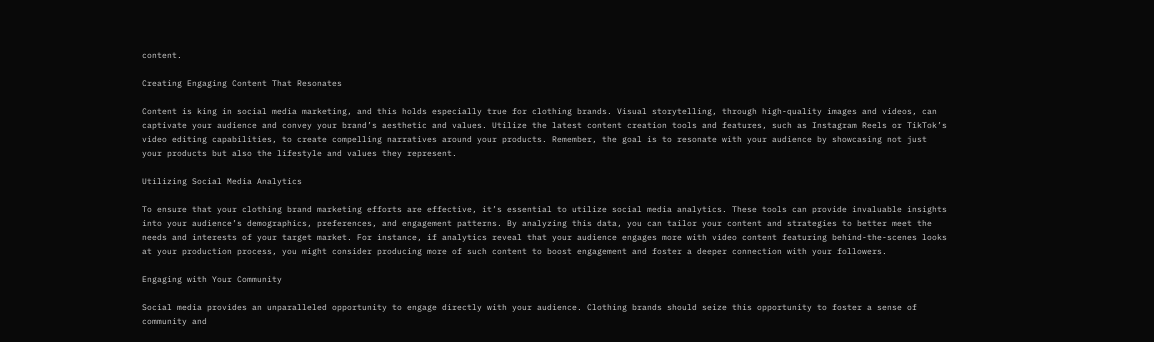content.

Creating Engaging Content That Resonates

Content is king in social media marketing, and this holds especially true for clothing brands. Visual storytelling, through high-quality images and videos, can captivate your audience and convey your brand’s aesthetic and values. Utilize the latest content creation tools and features, such as Instagram Reels or TikTok’s video editing capabilities, to create compelling narratives around your products. Remember, the goal is to resonate with your audience by showcasing not just your products but also the lifestyle and values they represent.

Utilizing Social Media Analytics

To ensure that your clothing brand marketing efforts are effective, it’s essential to utilize social media analytics. These tools can provide invaluable insights into your audience’s demographics, preferences, and engagement patterns. By analyzing this data, you can tailor your content and strategies to better meet the needs and interests of your target market. For instance, if analytics reveal that your audience engages more with video content featuring behind-the-scenes looks at your production process, you might consider producing more of such content to boost engagement and foster a deeper connection with your followers.

Engaging with Your Community

Social media provides an unparalleled opportunity to engage directly with your audience. Clothing brands should seize this opportunity to foster a sense of community and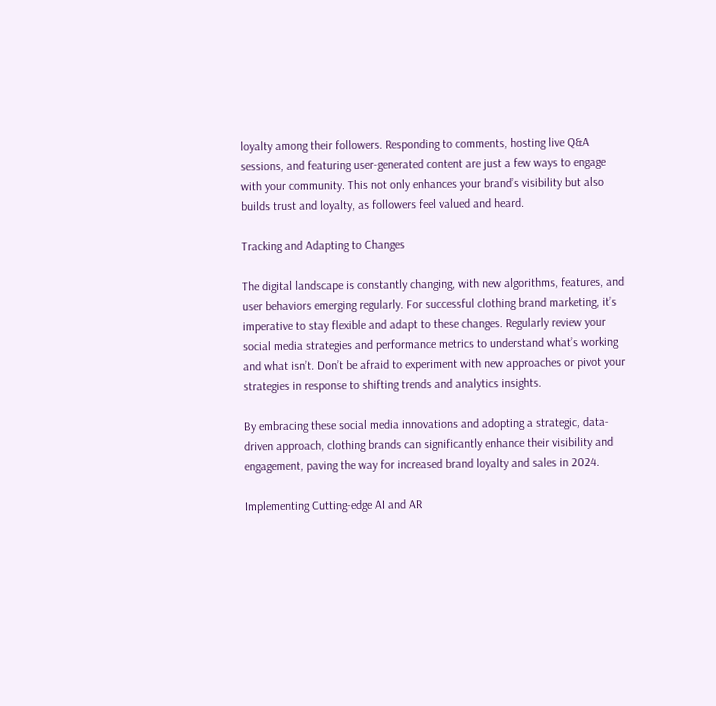loyalty among their followers. Responding to comments, hosting live Q&A sessions, and featuring user-generated content are just a few ways to engage with your community. This not only enhances your brand’s visibility but also builds trust and loyalty, as followers feel valued and heard.

Tracking and Adapting to Changes

The digital landscape is constantly changing, with new algorithms, features, and user behaviors emerging regularly. For successful clothing brand marketing, it’s imperative to stay flexible and adapt to these changes. Regularly review your social media strategies and performance metrics to understand what’s working and what isn’t. Don’t be afraid to experiment with new approaches or pivot your strategies in response to shifting trends and analytics insights.

By embracing these social media innovations and adopting a strategic, data-driven approach, clothing brands can significantly enhance their visibility and engagement, paving the way for increased brand loyalty and sales in 2024.

Implementing Cutting-edge AI and AR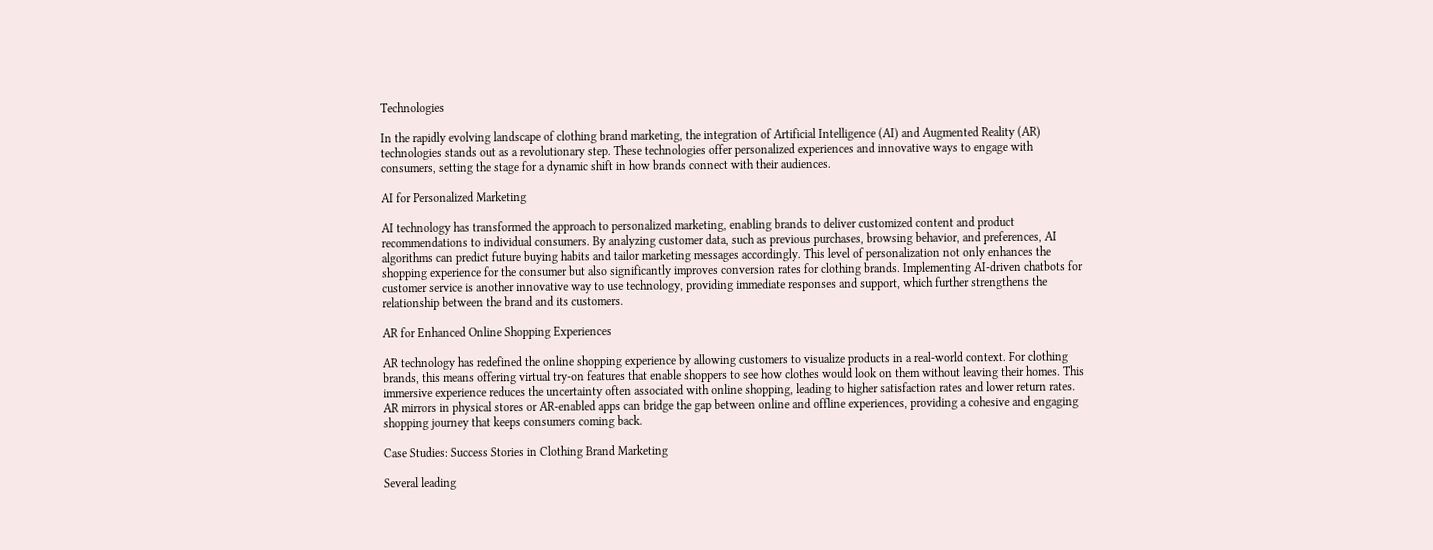Technologies

In the rapidly evolving landscape of clothing brand marketing, the integration of Artificial Intelligence (AI) and Augmented Reality (AR) technologies stands out as a revolutionary step. These technologies offer personalized experiences and innovative ways to engage with consumers, setting the stage for a dynamic shift in how brands connect with their audiences.

AI for Personalized Marketing

AI technology has transformed the approach to personalized marketing, enabling brands to deliver customized content and product recommendations to individual consumers. By analyzing customer data, such as previous purchases, browsing behavior, and preferences, AI algorithms can predict future buying habits and tailor marketing messages accordingly. This level of personalization not only enhances the shopping experience for the consumer but also significantly improves conversion rates for clothing brands. Implementing AI-driven chatbots for customer service is another innovative way to use technology, providing immediate responses and support, which further strengthens the relationship between the brand and its customers.

AR for Enhanced Online Shopping Experiences

AR technology has redefined the online shopping experience by allowing customers to visualize products in a real-world context. For clothing brands, this means offering virtual try-on features that enable shoppers to see how clothes would look on them without leaving their homes. This immersive experience reduces the uncertainty often associated with online shopping, leading to higher satisfaction rates and lower return rates. AR mirrors in physical stores or AR-enabled apps can bridge the gap between online and offline experiences, providing a cohesive and engaging shopping journey that keeps consumers coming back.

Case Studies: Success Stories in Clothing Brand Marketing

Several leading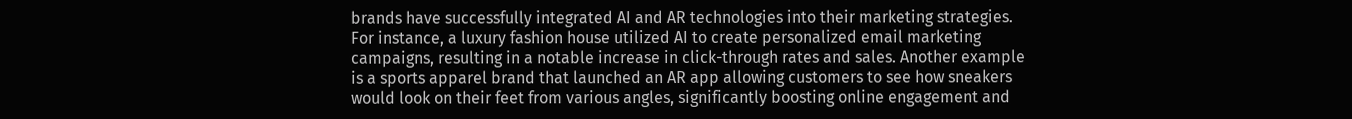brands have successfully integrated AI and AR technologies into their marketing strategies. For instance, a luxury fashion house utilized AI to create personalized email marketing campaigns, resulting in a notable increase in click-through rates and sales. Another example is a sports apparel brand that launched an AR app allowing customers to see how sneakers would look on their feet from various angles, significantly boosting online engagement and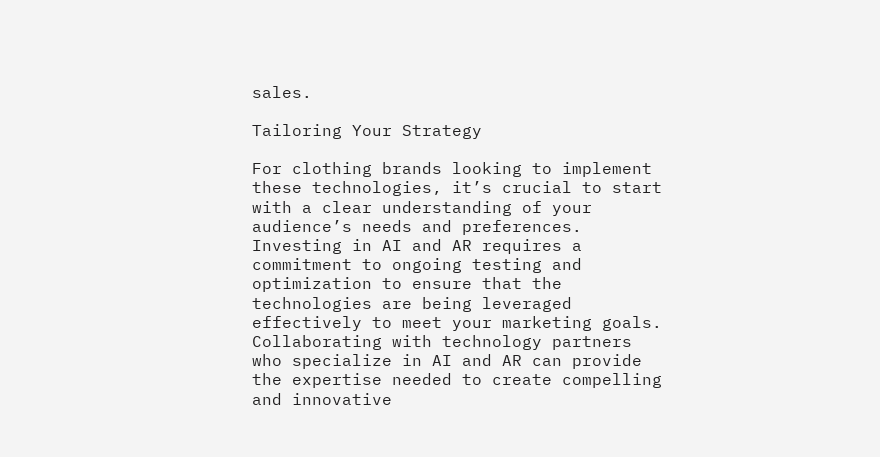sales.

Tailoring Your Strategy

For clothing brands looking to implement these technologies, it’s crucial to start with a clear understanding of your audience’s needs and preferences. Investing in AI and AR requires a commitment to ongoing testing and optimization to ensure that the technologies are being leveraged effectively to meet your marketing goals. Collaborating with technology partners who specialize in AI and AR can provide the expertise needed to create compelling and innovative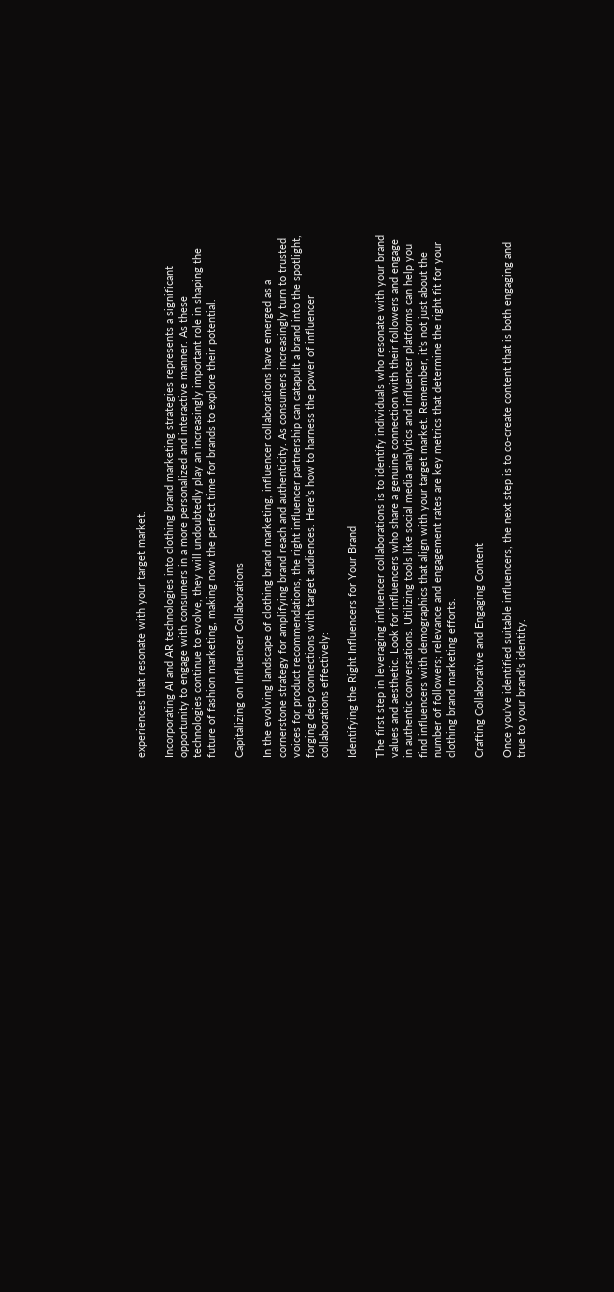experiences that resonate with your target market.

Incorporating AI and AR technologies into clothing brand marketing strategies represents a significant opportunity to engage with consumers in a more personalized and interactive manner. As these technologies continue to evolve, they will undoubtedly play an increasingly important role in shaping the future of fashion marketing, making now the perfect time for brands to explore their potential.

Capitalizing on Influencer Collaborations

In the evolving landscape of clothing brand marketing, influencer collaborations have emerged as a cornerstone strategy for amplifying brand reach and authenticity. As consumers increasingly turn to trusted voices for product recommendations, the right influencer partnership can catapult a brand into the spotlight, forging deep connections with target audiences. Here’s how to harness the power of influencer collaborations effectively:

Identifying the Right Influencers for Your Brand

The first step in leveraging influencer collaborations is to identify individuals who resonate with your brand values and aesthetic. Look for influencers who share a genuine connection with their followers and engage in authentic conversations. Utilizing tools like social media analytics and influencer platforms can help you find influencers with demographics that align with your target market. Remember, it’s not just about the number of followers; relevance and engagement rates are key metrics that determine the right fit for your clothing brand marketing efforts.

Crafting Collaborative and Engaging Content

Once you’ve identified suitable influencers, the next step is to co-create content that is both engaging and true to your brand’s identity.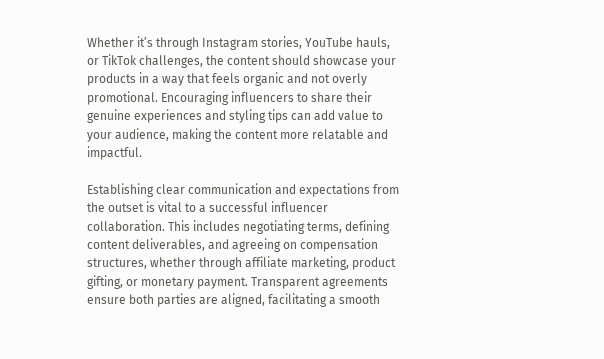Whether it’s through Instagram stories, YouTube hauls, or TikTok challenges, the content should showcase your products in a way that feels organic and not overly promotional. Encouraging influencers to share their genuine experiences and styling tips can add value to your audience, making the content more relatable and impactful.

Establishing clear communication and expectations from the outset is vital to a successful influencer collaboration. This includes negotiating terms, defining content deliverables, and agreeing on compensation structures, whether through affiliate marketing, product gifting, or monetary payment. Transparent agreements ensure both parties are aligned, facilitating a smooth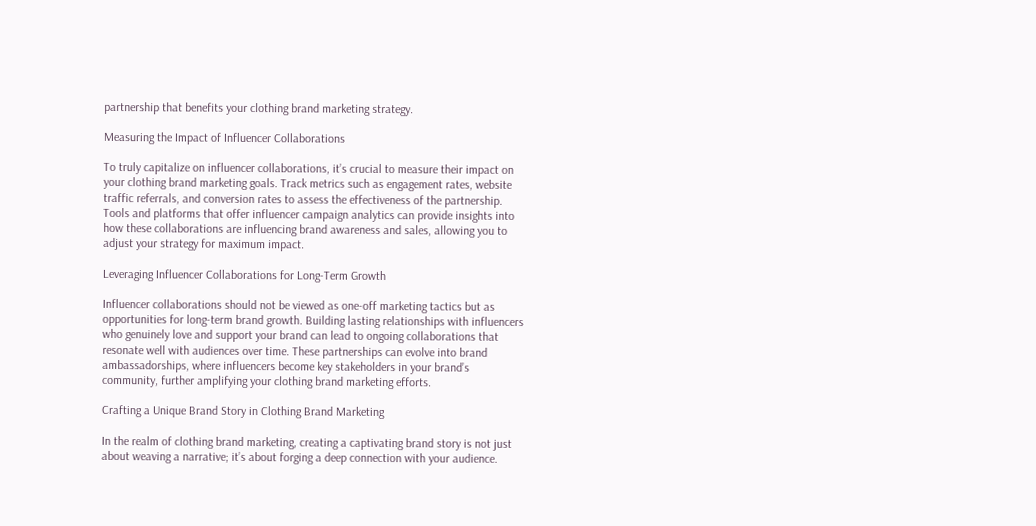partnership that benefits your clothing brand marketing strategy.

Measuring the Impact of Influencer Collaborations

To truly capitalize on influencer collaborations, it’s crucial to measure their impact on your clothing brand marketing goals. Track metrics such as engagement rates, website traffic referrals, and conversion rates to assess the effectiveness of the partnership. Tools and platforms that offer influencer campaign analytics can provide insights into how these collaborations are influencing brand awareness and sales, allowing you to adjust your strategy for maximum impact.

Leveraging Influencer Collaborations for Long-Term Growth

Influencer collaborations should not be viewed as one-off marketing tactics but as opportunities for long-term brand growth. Building lasting relationships with influencers who genuinely love and support your brand can lead to ongoing collaborations that resonate well with audiences over time. These partnerships can evolve into brand ambassadorships, where influencers become key stakeholders in your brand’s community, further amplifying your clothing brand marketing efforts.

Crafting a Unique Brand Story in Clothing Brand Marketing

In the realm of clothing brand marketing, creating a captivating brand story is not just about weaving a narrative; it’s about forging a deep connection with your audience.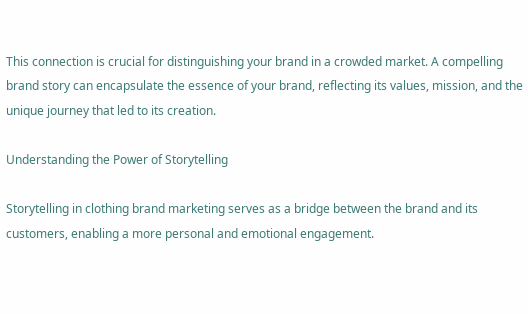This connection is crucial for distinguishing your brand in a crowded market. A compelling brand story can encapsulate the essence of your brand, reflecting its values, mission, and the unique journey that led to its creation.

Understanding the Power of Storytelling

Storytelling in clothing brand marketing serves as a bridge between the brand and its customers, enabling a more personal and emotional engagement.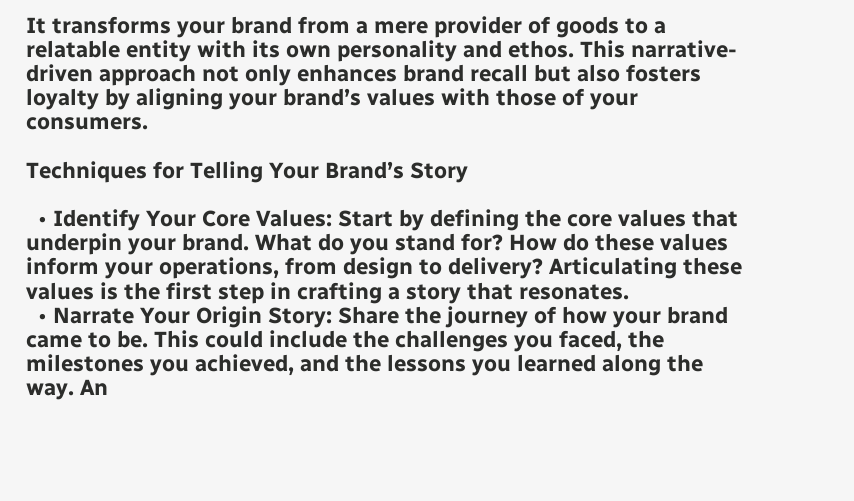It transforms your brand from a mere provider of goods to a relatable entity with its own personality and ethos. This narrative-driven approach not only enhances brand recall but also fosters loyalty by aligning your brand’s values with those of your consumers.

Techniques for Telling Your Brand’s Story

  • Identify Your Core Values: Start by defining the core values that underpin your brand. What do you stand for? How do these values inform your operations, from design to delivery? Articulating these values is the first step in crafting a story that resonates.
  • Narrate Your Origin Story: Share the journey of how your brand came to be. This could include the challenges you faced, the milestones you achieved, and the lessons you learned along the way. An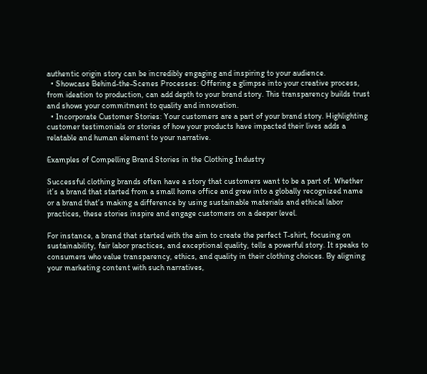authentic origin story can be incredibly engaging and inspiring to your audience.
  • Showcase Behind-the-Scenes Processes: Offering a glimpse into your creative process, from ideation to production, can add depth to your brand story. This transparency builds trust and shows your commitment to quality and innovation.
  • Incorporate Customer Stories: Your customers are a part of your brand story. Highlighting customer testimonials or stories of how your products have impacted their lives adds a relatable and human element to your narrative.

Examples of Compelling Brand Stories in the Clothing Industry

Successful clothing brands often have a story that customers want to be a part of. Whether it’s a brand that started from a small home office and grew into a globally recognized name or a brand that’s making a difference by using sustainable materials and ethical labor practices, these stories inspire and engage customers on a deeper level.

For instance, a brand that started with the aim to create the perfect T-shirt, focusing on sustainability, fair labor practices, and exceptional quality, tells a powerful story. It speaks to consumers who value transparency, ethics, and quality in their clothing choices. By aligning your marketing content with such narratives,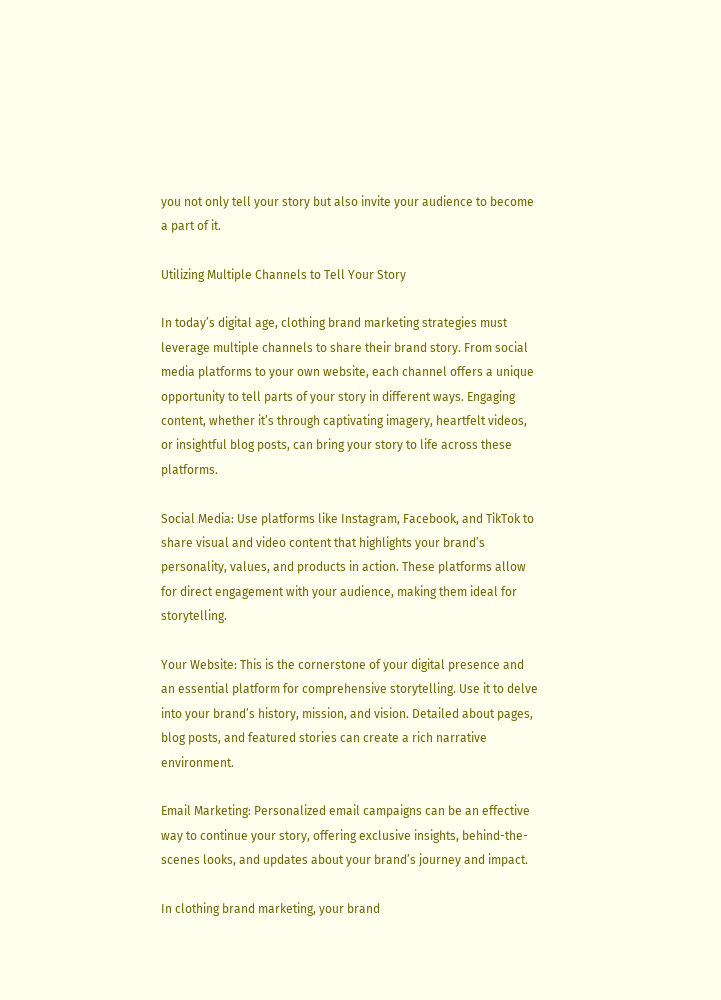you not only tell your story but also invite your audience to become a part of it.

Utilizing Multiple Channels to Tell Your Story

In today’s digital age, clothing brand marketing strategies must leverage multiple channels to share their brand story. From social media platforms to your own website, each channel offers a unique opportunity to tell parts of your story in different ways. Engaging content, whether it’s through captivating imagery, heartfelt videos, or insightful blog posts, can bring your story to life across these platforms.

Social Media: Use platforms like Instagram, Facebook, and TikTok to share visual and video content that highlights your brand’s personality, values, and products in action. These platforms allow for direct engagement with your audience, making them ideal for storytelling.

Your Website: This is the cornerstone of your digital presence and an essential platform for comprehensive storytelling. Use it to delve into your brand’s history, mission, and vision. Detailed about pages, blog posts, and featured stories can create a rich narrative environment.

Email Marketing: Personalized email campaigns can be an effective way to continue your story, offering exclusive insights, behind-the-scenes looks, and updates about your brand’s journey and impact.

In clothing brand marketing, your brand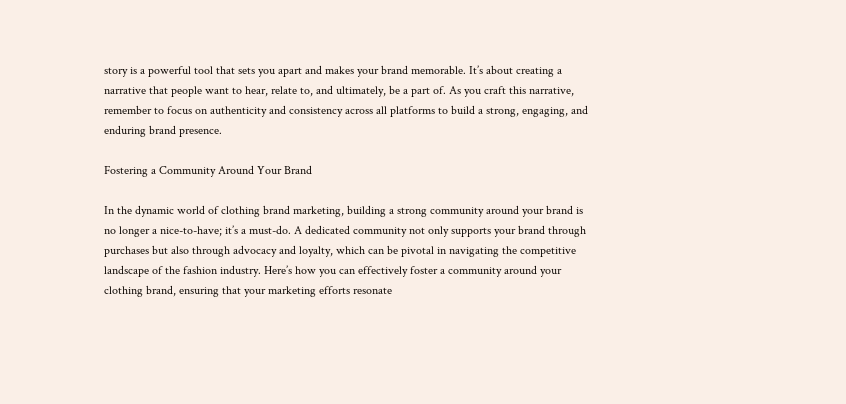story is a powerful tool that sets you apart and makes your brand memorable. It’s about creating a narrative that people want to hear, relate to, and ultimately, be a part of. As you craft this narrative, remember to focus on authenticity and consistency across all platforms to build a strong, engaging, and enduring brand presence.

Fostering a Community Around Your Brand

In the dynamic world of clothing brand marketing, building a strong community around your brand is no longer a nice-to-have; it’s a must-do. A dedicated community not only supports your brand through purchases but also through advocacy and loyalty, which can be pivotal in navigating the competitive landscape of the fashion industry. Here’s how you can effectively foster a community around your clothing brand, ensuring that your marketing efforts resonate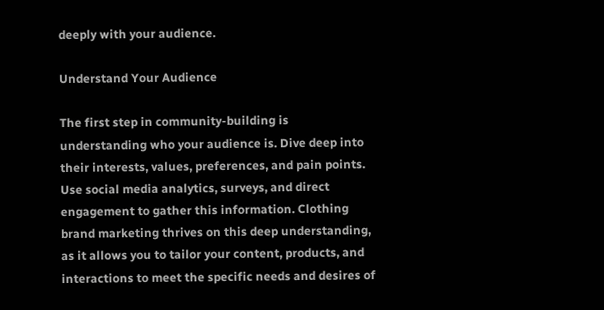deeply with your audience.

Understand Your Audience

The first step in community-building is understanding who your audience is. Dive deep into their interests, values, preferences, and pain points. Use social media analytics, surveys, and direct engagement to gather this information. Clothing brand marketing thrives on this deep understanding, as it allows you to tailor your content, products, and interactions to meet the specific needs and desires of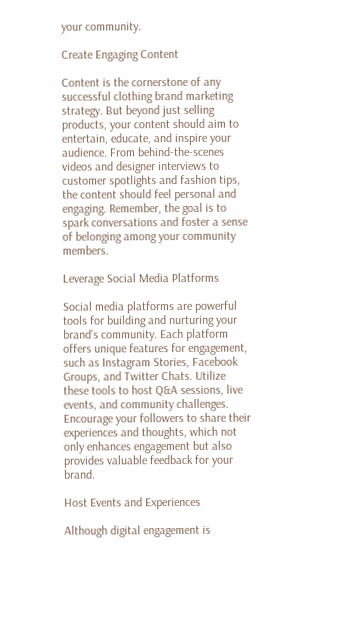your community.

Create Engaging Content

Content is the cornerstone of any successful clothing brand marketing strategy. But beyond just selling products, your content should aim to entertain, educate, and inspire your audience. From behind-the-scenes videos and designer interviews to customer spotlights and fashion tips, the content should feel personal and engaging. Remember, the goal is to spark conversations and foster a sense of belonging among your community members.

Leverage Social Media Platforms

Social media platforms are powerful tools for building and nurturing your brand’s community. Each platform offers unique features for engagement, such as Instagram Stories, Facebook Groups, and Twitter Chats. Utilize these tools to host Q&A sessions, live events, and community challenges. Encourage your followers to share their experiences and thoughts, which not only enhances engagement but also provides valuable feedback for your brand.

Host Events and Experiences

Although digital engagement is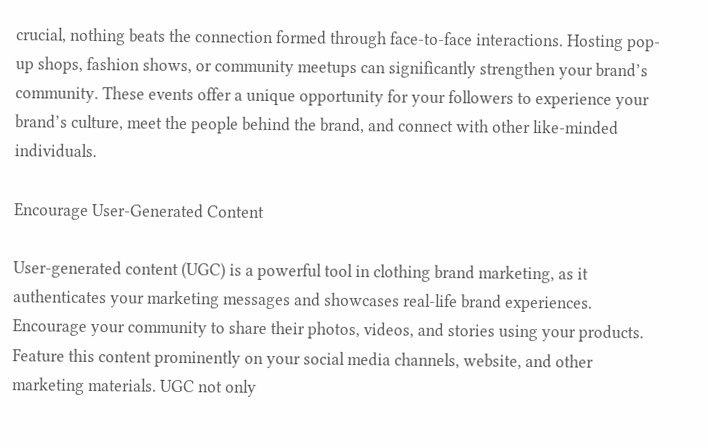crucial, nothing beats the connection formed through face-to-face interactions. Hosting pop-up shops, fashion shows, or community meetups can significantly strengthen your brand’s community. These events offer a unique opportunity for your followers to experience your brand’s culture, meet the people behind the brand, and connect with other like-minded individuals.

Encourage User-Generated Content

User-generated content (UGC) is a powerful tool in clothing brand marketing, as it authenticates your marketing messages and showcases real-life brand experiences. Encourage your community to share their photos, videos, and stories using your products. Feature this content prominently on your social media channels, website, and other marketing materials. UGC not only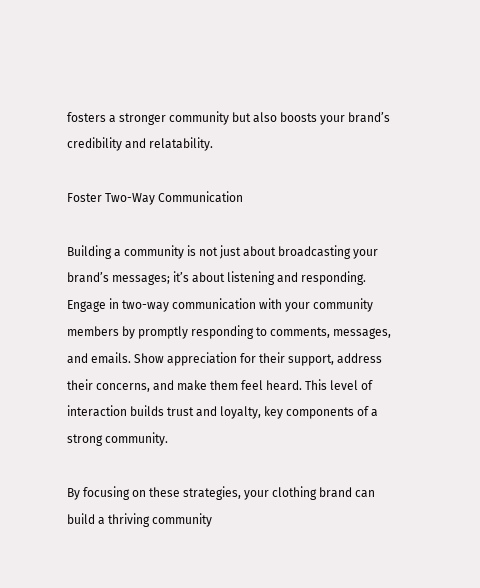fosters a stronger community but also boosts your brand’s credibility and relatability.

Foster Two-Way Communication

Building a community is not just about broadcasting your brand’s messages; it’s about listening and responding. Engage in two-way communication with your community members by promptly responding to comments, messages, and emails. Show appreciation for their support, address their concerns, and make them feel heard. This level of interaction builds trust and loyalty, key components of a strong community.

By focusing on these strategies, your clothing brand can build a thriving community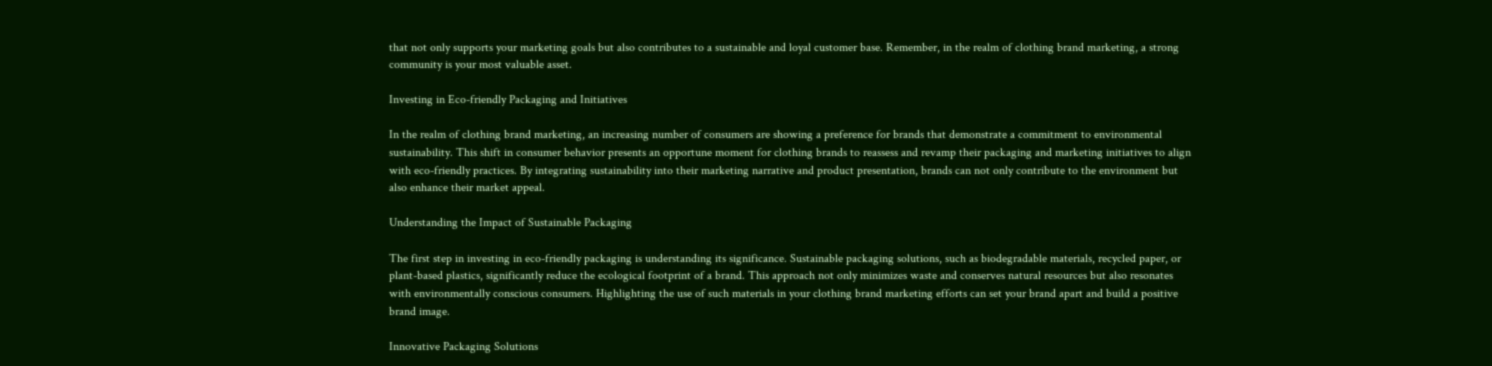that not only supports your marketing goals but also contributes to a sustainable and loyal customer base. Remember, in the realm of clothing brand marketing, a strong community is your most valuable asset.

Investing in Eco-friendly Packaging and Initiatives

In the realm of clothing brand marketing, an increasing number of consumers are showing a preference for brands that demonstrate a commitment to environmental sustainability. This shift in consumer behavior presents an opportune moment for clothing brands to reassess and revamp their packaging and marketing initiatives to align with eco-friendly practices. By integrating sustainability into their marketing narrative and product presentation, brands can not only contribute to the environment but also enhance their market appeal.

Understanding the Impact of Sustainable Packaging

The first step in investing in eco-friendly packaging is understanding its significance. Sustainable packaging solutions, such as biodegradable materials, recycled paper, or plant-based plastics, significantly reduce the ecological footprint of a brand. This approach not only minimizes waste and conserves natural resources but also resonates with environmentally conscious consumers. Highlighting the use of such materials in your clothing brand marketing efforts can set your brand apart and build a positive brand image.

Innovative Packaging Solutions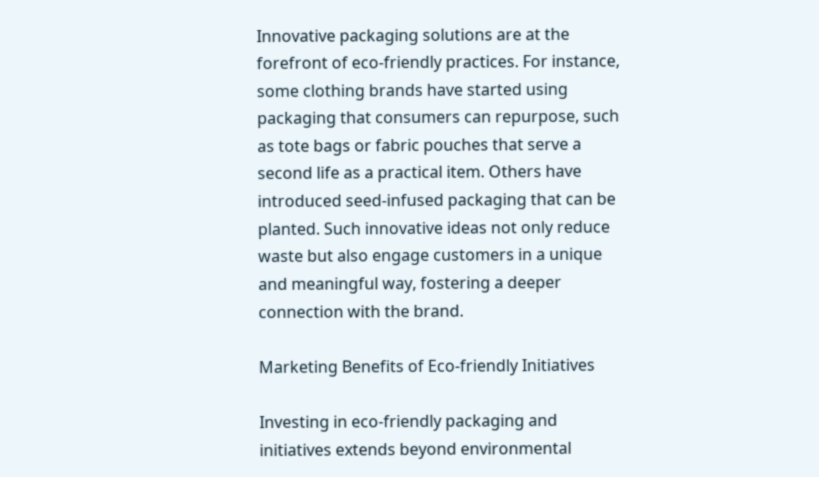Innovative packaging solutions are at the forefront of eco-friendly practices. For instance, some clothing brands have started using packaging that consumers can repurpose, such as tote bags or fabric pouches that serve a second life as a practical item. Others have introduced seed-infused packaging that can be planted. Such innovative ideas not only reduce waste but also engage customers in a unique and meaningful way, fostering a deeper connection with the brand.

Marketing Benefits of Eco-friendly Initiatives

Investing in eco-friendly packaging and initiatives extends beyond environmental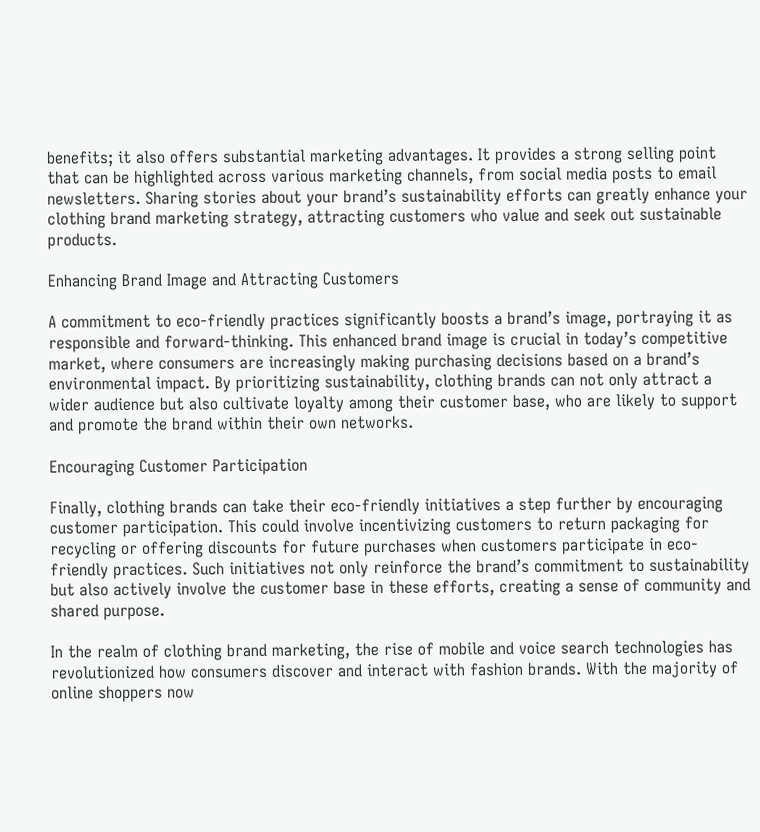benefits; it also offers substantial marketing advantages. It provides a strong selling point that can be highlighted across various marketing channels, from social media posts to email newsletters. Sharing stories about your brand’s sustainability efforts can greatly enhance your clothing brand marketing strategy, attracting customers who value and seek out sustainable products.

Enhancing Brand Image and Attracting Customers

A commitment to eco-friendly practices significantly boosts a brand’s image, portraying it as responsible and forward-thinking. This enhanced brand image is crucial in today’s competitive market, where consumers are increasingly making purchasing decisions based on a brand’s environmental impact. By prioritizing sustainability, clothing brands can not only attract a wider audience but also cultivate loyalty among their customer base, who are likely to support and promote the brand within their own networks.

Encouraging Customer Participation

Finally, clothing brands can take their eco-friendly initiatives a step further by encouraging customer participation. This could involve incentivizing customers to return packaging for recycling or offering discounts for future purchases when customers participate in eco-friendly practices. Such initiatives not only reinforce the brand’s commitment to sustainability but also actively involve the customer base in these efforts, creating a sense of community and shared purpose.

In the realm of clothing brand marketing, the rise of mobile and voice search technologies has revolutionized how consumers discover and interact with fashion brands. With the majority of online shoppers now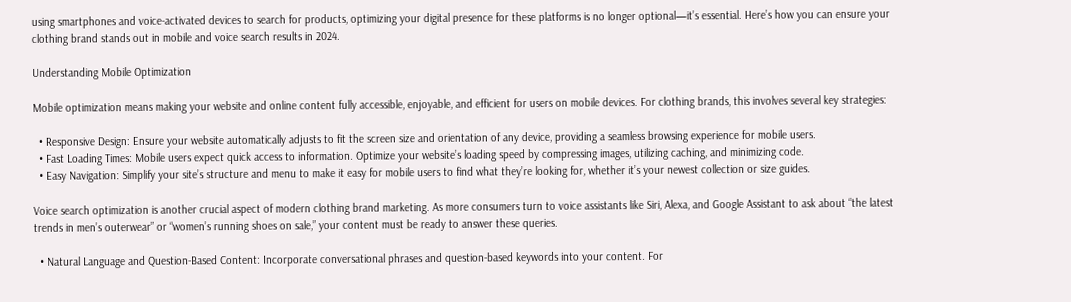using smartphones and voice-activated devices to search for products, optimizing your digital presence for these platforms is no longer optional—it’s essential. Here’s how you can ensure your clothing brand stands out in mobile and voice search results in 2024.

Understanding Mobile Optimization

Mobile optimization means making your website and online content fully accessible, enjoyable, and efficient for users on mobile devices. For clothing brands, this involves several key strategies:

  • Responsive Design: Ensure your website automatically adjusts to fit the screen size and orientation of any device, providing a seamless browsing experience for mobile users.
  • Fast Loading Times: Mobile users expect quick access to information. Optimize your website’s loading speed by compressing images, utilizing caching, and minimizing code.
  • Easy Navigation: Simplify your site’s structure and menu to make it easy for mobile users to find what they’re looking for, whether it’s your newest collection or size guides.

Voice search optimization is another crucial aspect of modern clothing brand marketing. As more consumers turn to voice assistants like Siri, Alexa, and Google Assistant to ask about “the latest trends in men’s outerwear” or “women’s running shoes on sale,” your content must be ready to answer these queries.

  • Natural Language and Question-Based Content: Incorporate conversational phrases and question-based keywords into your content. For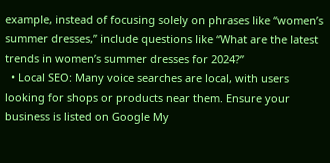example, instead of focusing solely on phrases like “women’s summer dresses,” include questions like “What are the latest trends in women’s summer dresses for 2024?”
  • Local SEO: Many voice searches are local, with users looking for shops or products near them. Ensure your business is listed on Google My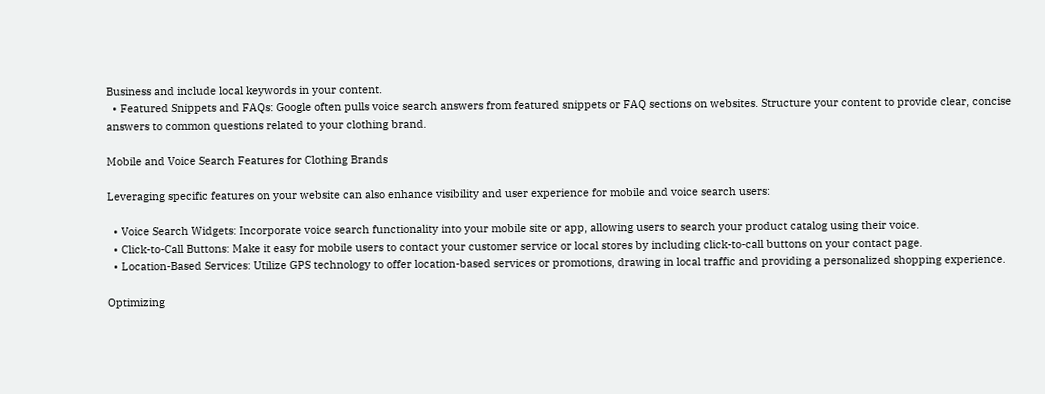Business and include local keywords in your content.
  • Featured Snippets and FAQs: Google often pulls voice search answers from featured snippets or FAQ sections on websites. Structure your content to provide clear, concise answers to common questions related to your clothing brand.

Mobile and Voice Search Features for Clothing Brands

Leveraging specific features on your website can also enhance visibility and user experience for mobile and voice search users:

  • Voice Search Widgets: Incorporate voice search functionality into your mobile site or app, allowing users to search your product catalog using their voice.
  • Click-to-Call Buttons: Make it easy for mobile users to contact your customer service or local stores by including click-to-call buttons on your contact page.
  • Location-Based Services: Utilize GPS technology to offer location-based services or promotions, drawing in local traffic and providing a personalized shopping experience.

Optimizing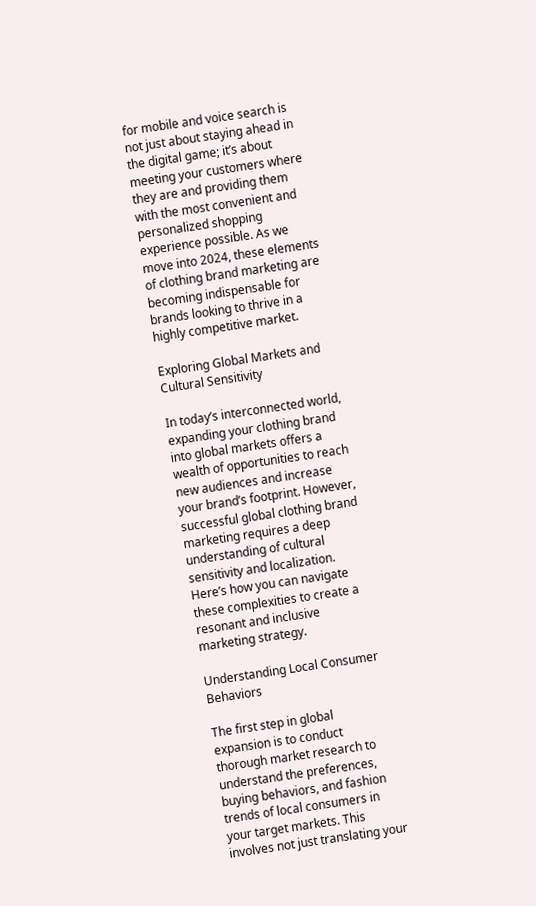for mobile and voice search is not just about staying ahead in the digital game; it’s about meeting your customers where they are and providing them with the most convenient and personalized shopping experience possible. As we move into 2024, these elements of clothing brand marketing are becoming indispensable for brands looking to thrive in a highly competitive market.

Exploring Global Markets and Cultural Sensitivity

In today’s interconnected world, expanding your clothing brand into global markets offers a wealth of opportunities to reach new audiences and increase your brand’s footprint. However, successful global clothing brand marketing requires a deep understanding of cultural sensitivity and localization. Here’s how you can navigate these complexities to create a resonant and inclusive marketing strategy.

Understanding Local Consumer Behaviors

The first step in global expansion is to conduct thorough market research to understand the preferences, buying behaviors, and fashion trends of local consumers in your target markets. This involves not just translating your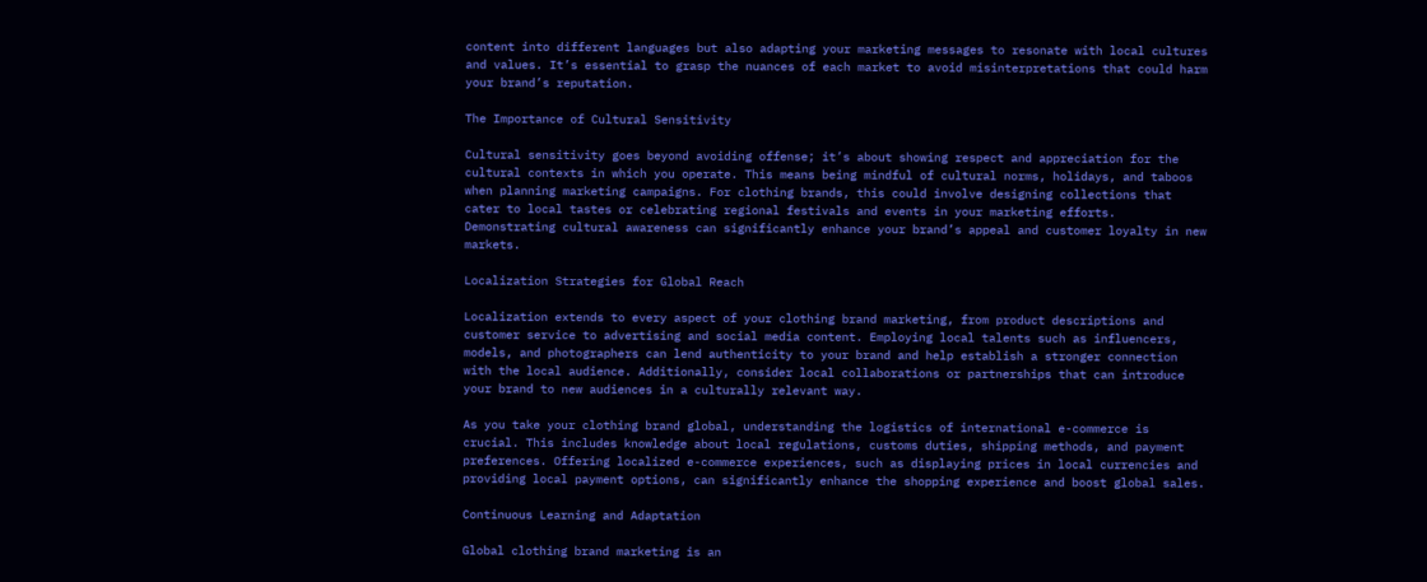content into different languages but also adapting your marketing messages to resonate with local cultures and values. It’s essential to grasp the nuances of each market to avoid misinterpretations that could harm your brand’s reputation.

The Importance of Cultural Sensitivity

Cultural sensitivity goes beyond avoiding offense; it’s about showing respect and appreciation for the cultural contexts in which you operate. This means being mindful of cultural norms, holidays, and taboos when planning marketing campaigns. For clothing brands, this could involve designing collections that cater to local tastes or celebrating regional festivals and events in your marketing efforts. Demonstrating cultural awareness can significantly enhance your brand’s appeal and customer loyalty in new markets.

Localization Strategies for Global Reach

Localization extends to every aspect of your clothing brand marketing, from product descriptions and customer service to advertising and social media content. Employing local talents such as influencers, models, and photographers can lend authenticity to your brand and help establish a stronger connection with the local audience. Additionally, consider local collaborations or partnerships that can introduce your brand to new audiences in a culturally relevant way.

As you take your clothing brand global, understanding the logistics of international e-commerce is crucial. This includes knowledge about local regulations, customs duties, shipping methods, and payment preferences. Offering localized e-commerce experiences, such as displaying prices in local currencies and providing local payment options, can significantly enhance the shopping experience and boost global sales.

Continuous Learning and Adaptation

Global clothing brand marketing is an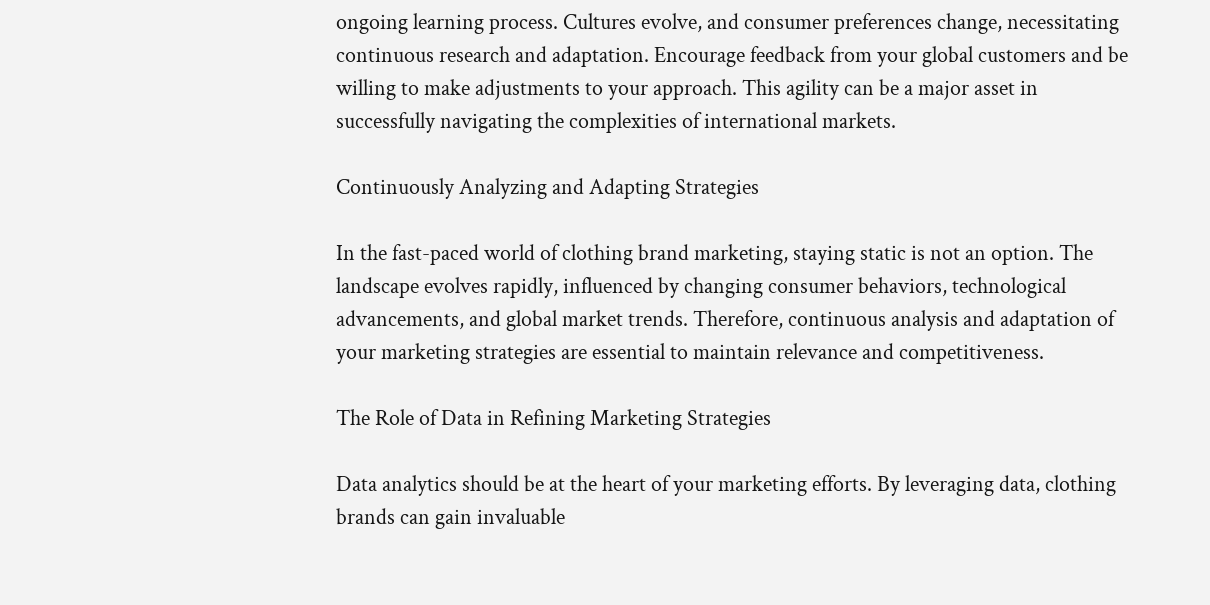ongoing learning process. Cultures evolve, and consumer preferences change, necessitating continuous research and adaptation. Encourage feedback from your global customers and be willing to make adjustments to your approach. This agility can be a major asset in successfully navigating the complexities of international markets.

Continuously Analyzing and Adapting Strategies

In the fast-paced world of clothing brand marketing, staying static is not an option. The landscape evolves rapidly, influenced by changing consumer behaviors, technological advancements, and global market trends. Therefore, continuous analysis and adaptation of your marketing strategies are essential to maintain relevance and competitiveness.

The Role of Data in Refining Marketing Strategies

Data analytics should be at the heart of your marketing efforts. By leveraging data, clothing brands can gain invaluable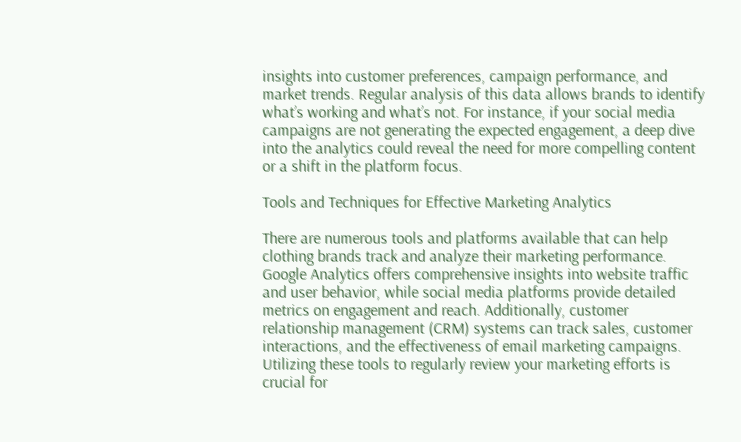insights into customer preferences, campaign performance, and market trends. Regular analysis of this data allows brands to identify what’s working and what’s not. For instance, if your social media campaigns are not generating the expected engagement, a deep dive into the analytics could reveal the need for more compelling content or a shift in the platform focus.

Tools and Techniques for Effective Marketing Analytics

There are numerous tools and platforms available that can help clothing brands track and analyze their marketing performance. Google Analytics offers comprehensive insights into website traffic and user behavior, while social media platforms provide detailed metrics on engagement and reach. Additionally, customer relationship management (CRM) systems can track sales, customer interactions, and the effectiveness of email marketing campaigns. Utilizing these tools to regularly review your marketing efforts is crucial for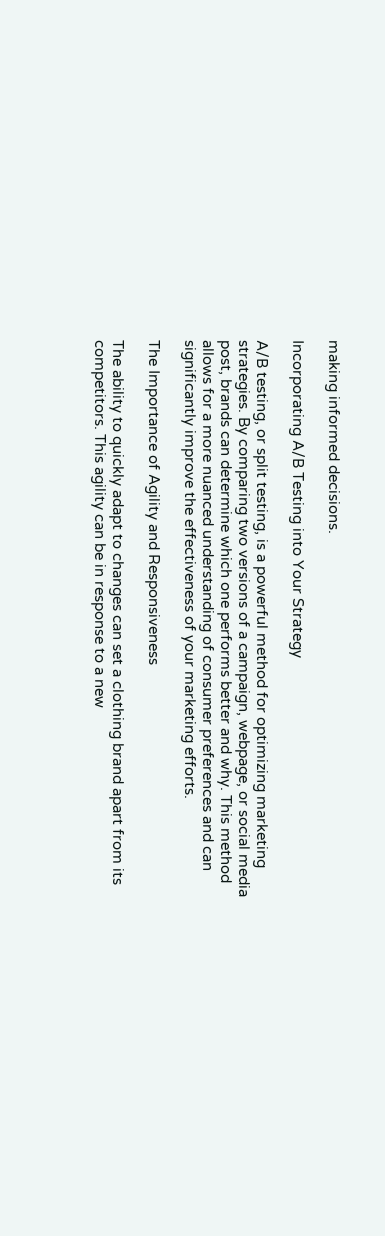making informed decisions.

Incorporating A/B Testing into Your Strategy

A/B testing, or split testing, is a powerful method for optimizing marketing strategies. By comparing two versions of a campaign, webpage, or social media post, brands can determine which one performs better and why. This method allows for a more nuanced understanding of consumer preferences and can significantly improve the effectiveness of your marketing efforts.

The Importance of Agility and Responsiveness

The ability to quickly adapt to changes can set a clothing brand apart from its competitors. This agility can be in response to a new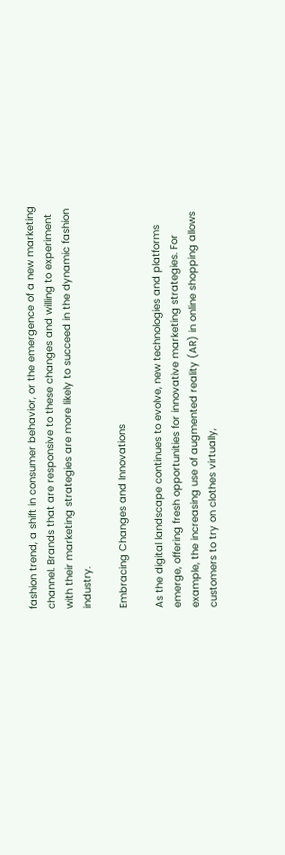fashion trend, a shift in consumer behavior, or the emergence of a new marketing channel. Brands that are responsive to these changes and willing to experiment with their marketing strategies are more likely to succeed in the dynamic fashion industry.

Embracing Changes and Innovations

As the digital landscape continues to evolve, new technologies and platforms emerge, offering fresh opportunities for innovative marketing strategies. For example, the increasing use of augmented reality (AR) in online shopping allows customers to try on clothes virtually,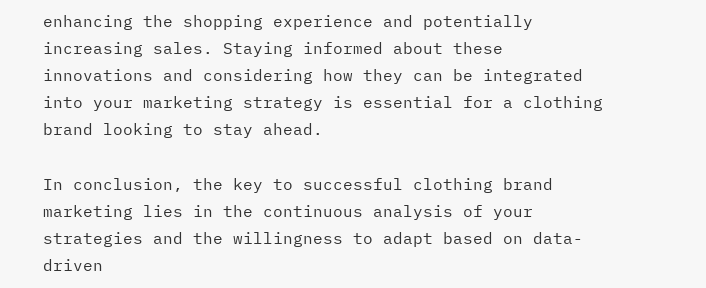enhancing the shopping experience and potentially increasing sales. Staying informed about these innovations and considering how they can be integrated into your marketing strategy is essential for a clothing brand looking to stay ahead.

In conclusion, the key to successful clothing brand marketing lies in the continuous analysis of your strategies and the willingness to adapt based on data-driven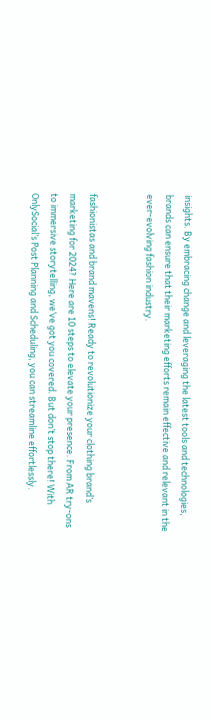insights. By embracing change and leveraging the latest tools and technologies, brands can ensure that their marketing efforts remain effective and relevant in the ever-evolving fashion industry.


fashionistas and brand mavens! Ready to revolutionize your clothing brand’s marketing for 2024? Here are 10 steps to elevate your presence. From AR try-ons to immersive storytelling, we’ve got you covered. But don’t stop there! With OnlySocial’s Post Planning and Scheduling, you can streamline effortlessly.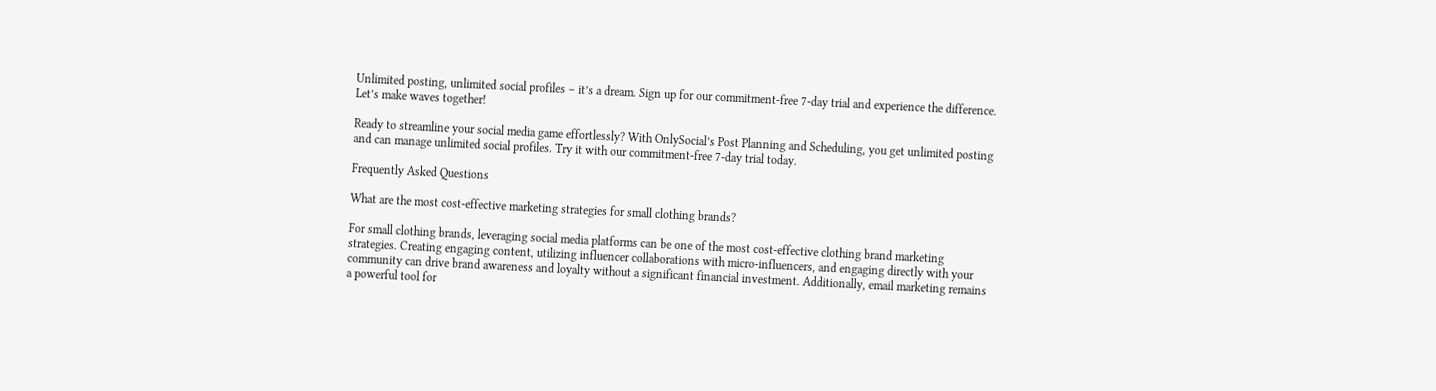Unlimited posting, unlimited social profiles – it’s a dream. Sign up for our commitment-free 7-day trial and experience the difference. Let’s make waves together!

Ready to streamline your social media game effortlessly? With OnlySocial’s Post Planning and Scheduling, you get unlimited posting and can manage unlimited social profiles. Try it with our commitment-free 7-day trial today.

Frequently Asked Questions

What are the most cost-effective marketing strategies for small clothing brands?

For small clothing brands, leveraging social media platforms can be one of the most cost-effective clothing brand marketing strategies. Creating engaging content, utilizing influencer collaborations with micro-influencers, and engaging directly with your community can drive brand awareness and loyalty without a significant financial investment. Additionally, email marketing remains a powerful tool for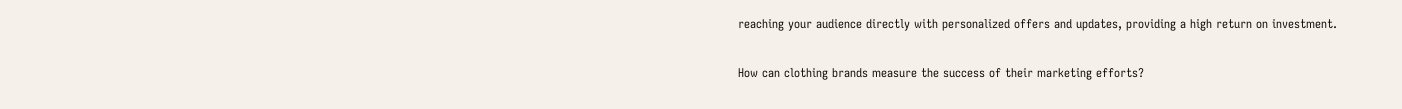reaching your audience directly with personalized offers and updates, providing a high return on investment.

How can clothing brands measure the success of their marketing efforts?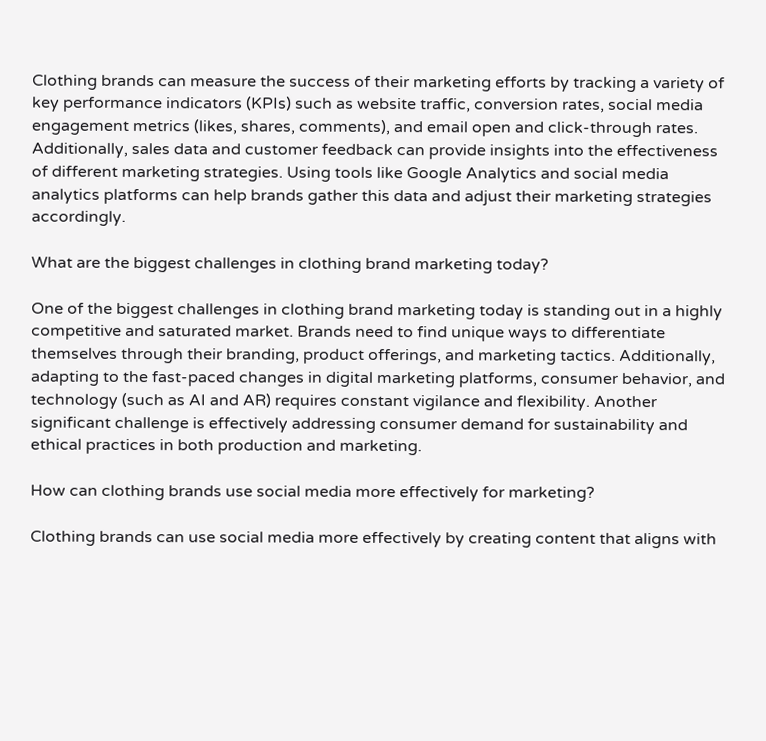Clothing brands can measure the success of their marketing efforts by tracking a variety of key performance indicators (KPIs) such as website traffic, conversion rates, social media engagement metrics (likes, shares, comments), and email open and click-through rates. Additionally, sales data and customer feedback can provide insights into the effectiveness of different marketing strategies. Using tools like Google Analytics and social media analytics platforms can help brands gather this data and adjust their marketing strategies accordingly.

What are the biggest challenges in clothing brand marketing today?

One of the biggest challenges in clothing brand marketing today is standing out in a highly competitive and saturated market. Brands need to find unique ways to differentiate themselves through their branding, product offerings, and marketing tactics. Additionally, adapting to the fast-paced changes in digital marketing platforms, consumer behavior, and technology (such as AI and AR) requires constant vigilance and flexibility. Another significant challenge is effectively addressing consumer demand for sustainability and ethical practices in both production and marketing.

How can clothing brands use social media more effectively for marketing?

Clothing brands can use social media more effectively by creating content that aligns with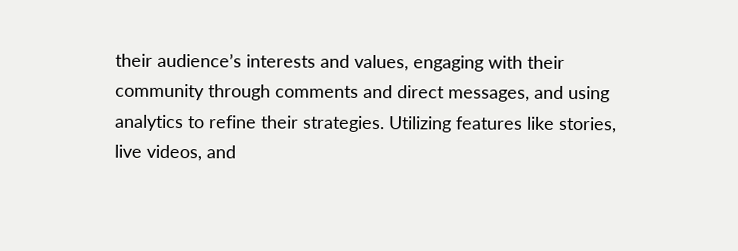their audience’s interests and values, engaging with their community through comments and direct messages, and using analytics to refine their strategies. Utilizing features like stories, live videos, and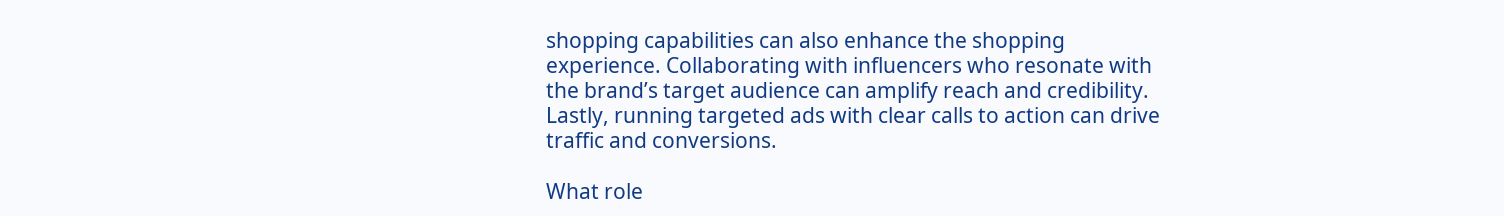shopping capabilities can also enhance the shopping experience. Collaborating with influencers who resonate with the brand’s target audience can amplify reach and credibility. Lastly, running targeted ads with clear calls to action can drive traffic and conversions.

What role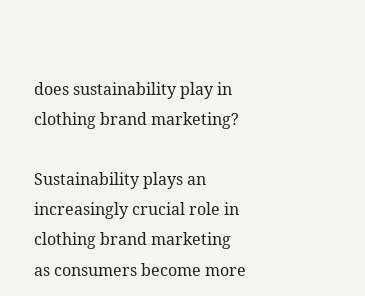does sustainability play in clothing brand marketing?

Sustainability plays an increasingly crucial role in clothing brand marketing as consumers become more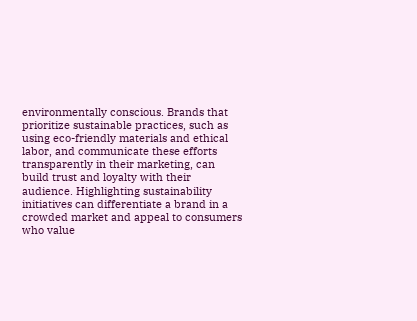environmentally conscious. Brands that prioritize sustainable practices, such as using eco-friendly materials and ethical labor, and communicate these efforts transparently in their marketing, can build trust and loyalty with their audience. Highlighting sustainability initiatives can differentiate a brand in a crowded market and appeal to consumers who value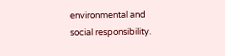environmental and social responsibility.